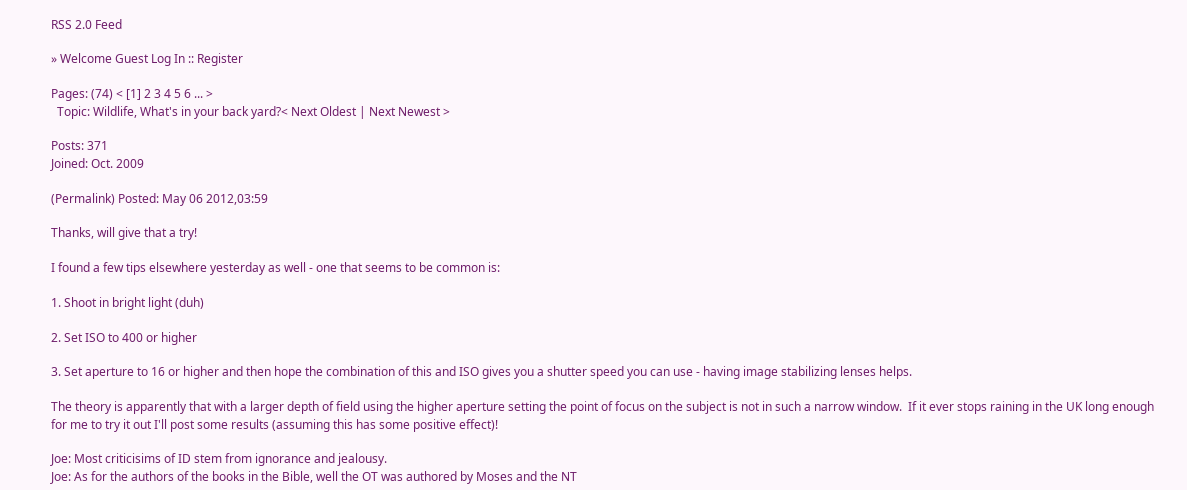RSS 2.0 Feed

» Welcome Guest Log In :: Register

Pages: (74) < [1] 2 3 4 5 6 ... >
  Topic: Wildlife, What's in your back yard?< Next Oldest | Next Newest >

Posts: 371
Joined: Oct. 2009

(Permalink) Posted: May 06 2012,03:59

Thanks, will give that a try!

I found a few tips elsewhere yesterday as well - one that seems to be common is:

1. Shoot in bright light (duh)

2. Set ISO to 400 or higher

3. Set aperture to 16 or higher and then hope the combination of this and ISO gives you a shutter speed you can use - having image stabilizing lenses helps.

The theory is apparently that with a larger depth of field using the higher aperture setting the point of focus on the subject is not in such a narrow window.  If it ever stops raining in the UK long enough for me to try it out I'll post some results (assuming this has some positive effect)!

Joe: Most criticisims of ID stem from ignorance and jealousy.
Joe: As for the authors of the books in the Bible, well the OT was authored by Moses and the NT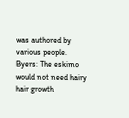was authored by various people.
Byers: The eskimo would not need hairy hair growth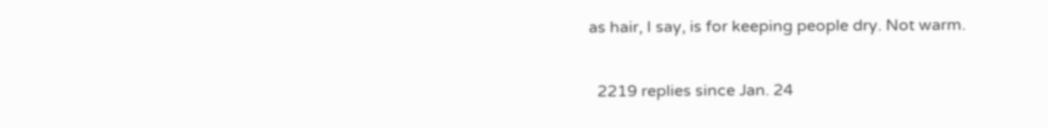as hair, I say, is for keeping people dry. Not warm.

  2219 replies since Jan. 24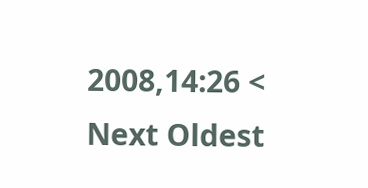2008,14:26 < Next Oldest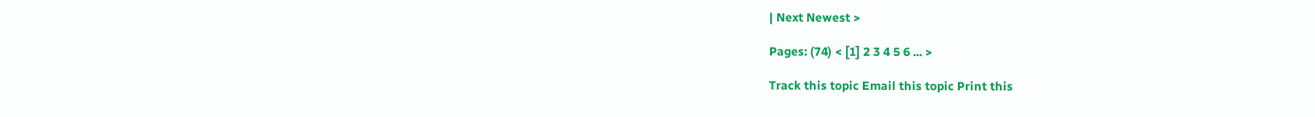| Next Newest >

Pages: (74) < [1] 2 3 4 5 6 ... >

Track this topic Email this topic Print this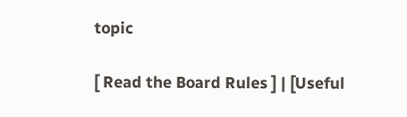topic

[ Read the Board Rules ] | [Useful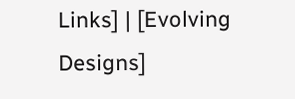Links] | [Evolving Designs]